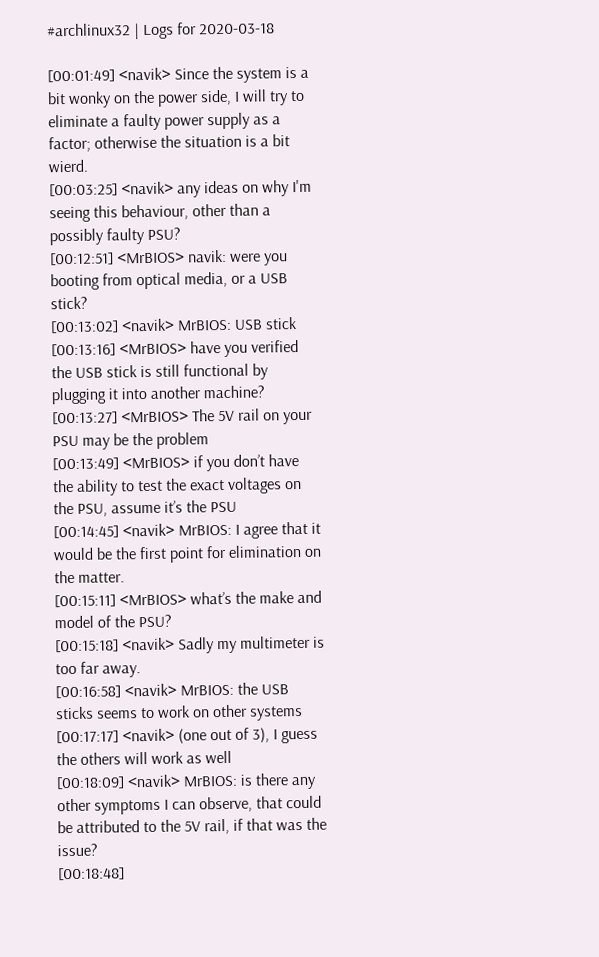#archlinux32 | Logs for 2020-03-18

[00:01:49] <navik> Since the system is a bit wonky on the power side, I will try to eliminate a faulty power supply as a factor; otherwise the situation is a bit wierd.
[00:03:25] <navik> any ideas on why I'm seeing this behaviour, other than a possibly faulty PSU?
[00:12:51] <MrBIOS> navik: were you booting from optical media, or a USB stick?
[00:13:02] <navik> MrBIOS: USB stick
[00:13:16] <MrBIOS> have you verified the USB stick is still functional by plugging it into another machine?
[00:13:27] <MrBIOS> The 5V rail on your PSU may be the problem
[00:13:49] <MrBIOS> if you don’t have the ability to test the exact voltages on the PSU, assume it’s the PSU
[00:14:45] <navik> MrBIOS: I agree that it would be the first point for elimination on the matter.
[00:15:11] <MrBIOS> what’s the make and model of the PSU?
[00:15:18] <navik> Sadly my multimeter is too far away.
[00:16:58] <navik> MrBIOS: the USB sticks seems to work on other systems
[00:17:17] <navik> (one out of 3), I guess the others will work as well
[00:18:09] <navik> MrBIOS: is there any other symptoms I can observe, that could be attributed to the 5V rail, if that was the issue?
[00:18:48]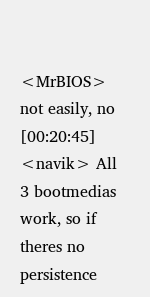<MrBIOS> not easily, no
[00:20:45] <navik> All 3 bootmedias work, so if theres no persistence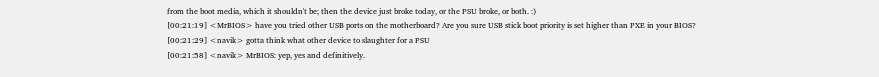from the boot media, which it shouldn't be; then the device just broke today, or the PSU broke, or both. :)
[00:21:19] <MrBIOS> have you tried other USB ports on the motherboard? Are you sure USB stick boot priority is set higher than PXE in your BIOS?
[00:21:29] <navik> gotta think what other device to slaughter for a PSU
[00:21:58] <navik> MrBIOS: yep, yes and definitively.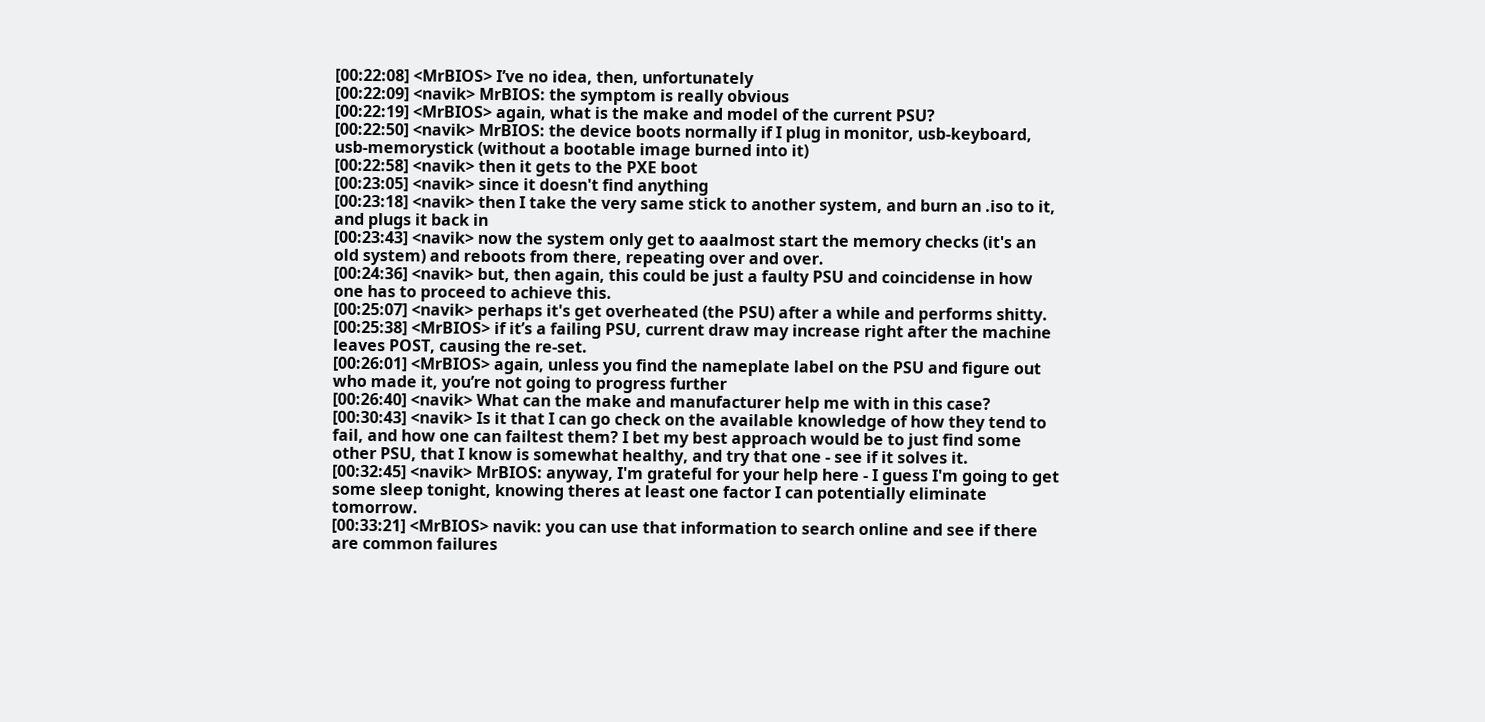[00:22:08] <MrBIOS> I’ve no idea, then, unfortunately
[00:22:09] <navik> MrBIOS: the symptom is really obvious
[00:22:19] <MrBIOS> again, what is the make and model of the current PSU?
[00:22:50] <navik> MrBIOS: the device boots normally if I plug in monitor, usb-keyboard, usb-memorystick (without a bootable image burned into it)
[00:22:58] <navik> then it gets to the PXE boot
[00:23:05] <navik> since it doesn't find anything
[00:23:18] <navik> then I take the very same stick to another system, and burn an .iso to it, and plugs it back in
[00:23:43] <navik> now the system only get to aaalmost start the memory checks (it's an old system) and reboots from there, repeating over and over.
[00:24:36] <navik> but, then again, this could be just a faulty PSU and coincidense in how one has to proceed to achieve this.
[00:25:07] <navik> perhaps it's get overheated (the PSU) after a while and performs shitty.
[00:25:38] <MrBIOS> if it’s a failing PSU, current draw may increase right after the machine leaves POST, causing the re-set.
[00:26:01] <MrBIOS> again, unless you find the nameplate label on the PSU and figure out who made it, you’re not going to progress further
[00:26:40] <navik> What can the make and manufacturer help me with in this case?
[00:30:43] <navik> Is it that I can go check on the available knowledge of how they tend to fail, and how one can failtest them? I bet my best approach would be to just find some other PSU, that I know is somewhat healthy, and try that one - see if it solves it.
[00:32:45] <navik> MrBIOS: anyway, I'm grateful for your help here - I guess I'm going to get some sleep tonight, knowing theres at least one factor I can potentially eliminate tomorrow.
[00:33:21] <MrBIOS> navik: you can use that information to search online and see if there are common failures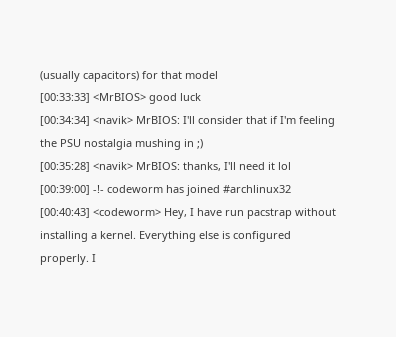(usually capacitors) for that model
[00:33:33] <MrBIOS> good luck
[00:34:34] <navik> MrBIOS: I'll consider that if I'm feeling the PSU nostalgia mushing in ;)
[00:35:28] <navik> MrBIOS: thanks, I'll need it lol
[00:39:00] -!- codeworm has joined #archlinux32
[00:40:43] <codeworm> Hey, I have run pacstrap without installing a kernel. Everything else is configured properly. I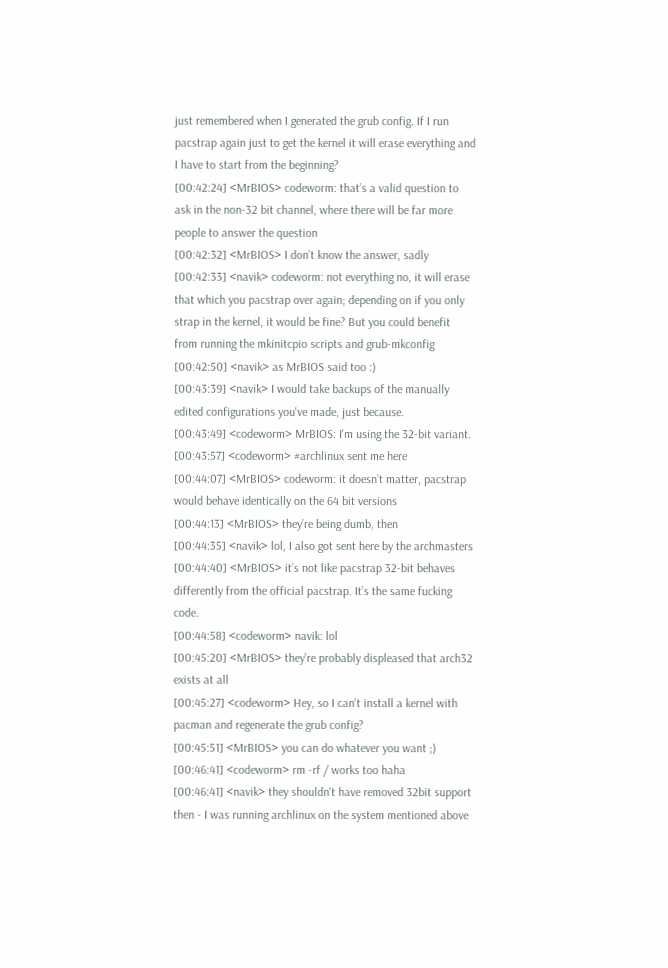just remembered when I generated the grub config. If I run pacstrap again just to get the kernel it will erase everything and I have to start from the beginning?
[00:42:24] <MrBIOS> codeworm: that’s a valid question to ask in the non-32 bit channel, where there will be far more people to answer the question
[00:42:32] <MrBIOS> I don’t know the answer, sadly
[00:42:33] <navik> codeworm: not everything no, it will erase that which you pacstrap over again; depending on if you only strap in the kernel, it would be fine? But you could benefit from running the mkinitcpio scripts and grub-mkconfig
[00:42:50] <navik> as MrBIOS said too :)
[00:43:39] <navik> I would take backups of the manually edited configurations you've made, just because.
[00:43:49] <codeworm> MrBIOS: I'm using the 32-bit variant.
[00:43:57] <codeworm> #archlinux sent me here
[00:44:07] <MrBIOS> codeworm: it doesn’t matter, pacstrap would behave identically on the 64 bit versions
[00:44:13] <MrBIOS> they’re being dumb, then
[00:44:35] <navik> lol, I also got sent here by the archmasters
[00:44:40] <MrBIOS> it’s not like pacstrap 32-bit behaves differently from the official pacstrap. It’s the same fucking code.
[00:44:58] <codeworm> navik: lol
[00:45:20] <MrBIOS> they’re probably displeased that arch32 exists at all
[00:45:27] <codeworm> Hey, so I can't install a kernel with pacman and regenerate the grub config?
[00:45:51] <MrBIOS> you can do whatever you want ;)
[00:46:41] <codeworm> rm -rf / works too haha
[00:46:41] <navik> they shouldn't have removed 32bit support then - I was running archlinux on the system mentioned above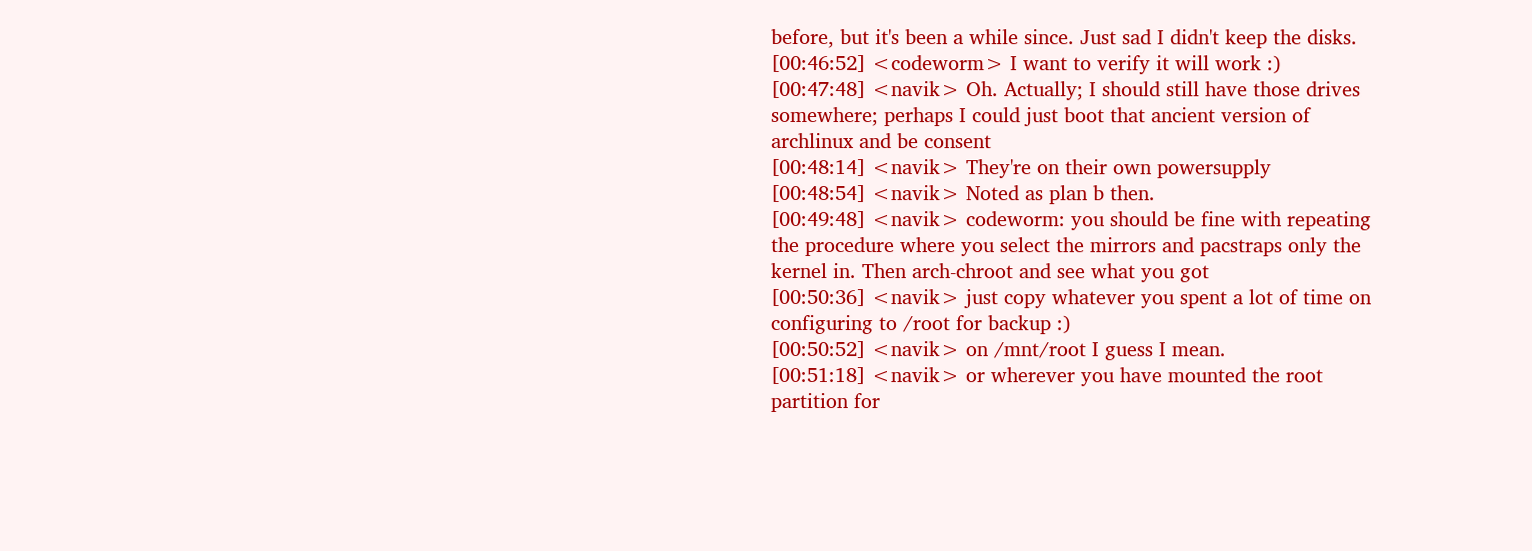before, but it's been a while since. Just sad I didn't keep the disks.
[00:46:52] <codeworm> I want to verify it will work :)
[00:47:48] <navik> Oh. Actually; I should still have those drives somewhere; perhaps I could just boot that ancient version of archlinux and be consent
[00:48:14] <navik> They're on their own powersupply
[00:48:54] <navik> Noted as plan b then.
[00:49:48] <navik> codeworm: you should be fine with repeating the procedure where you select the mirrors and pacstraps only the kernel in. Then arch-chroot and see what you got
[00:50:36] <navik> just copy whatever you spent a lot of time on configuring to /root for backup :)
[00:50:52] <navik> on /mnt/root I guess I mean.
[00:51:18] <navik> or wherever you have mounted the root partition for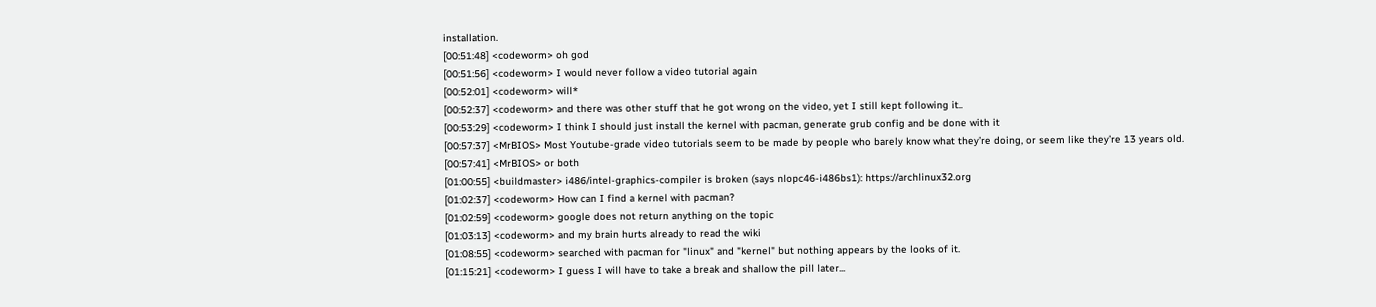installation.
[00:51:48] <codeworm> oh god
[00:51:56] <codeworm> I would never follow a video tutorial again
[00:52:01] <codeworm> will*
[00:52:37] <codeworm> and there was other stuff that he got wrong on the video, yet I still kept following it..
[00:53:29] <codeworm> I think I should just install the kernel with pacman, generate grub config and be done with it
[00:57:37] <MrBIOS> Most Youtube-grade video tutorials seem to be made by people who barely know what they’re doing, or seem like they’re 13 years old.
[00:57:41] <MrBIOS> or both
[01:00:55] <buildmaster> i486/intel-graphics-compiler is broken (says nlopc46-i486bs1): https://archlinux32.org
[01:02:37] <codeworm> How can I find a kernel with pacman?
[01:02:59] <codeworm> google does not return anything on the topic
[01:03:13] <codeworm> and my brain hurts already to read the wiki
[01:08:55] <codeworm> searched with pacman for "linux" and "kernel" but nothing appears by the looks of it.
[01:15:21] <codeworm> I guess I will have to take a break and shallow the pill later...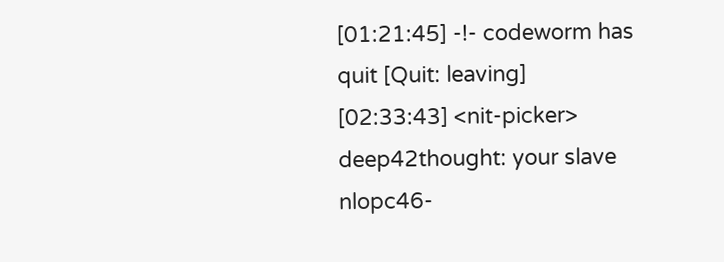[01:21:45] -!- codeworm has quit [Quit: leaving]
[02:33:43] <nit-picker> deep42thought: your slave nlopc46-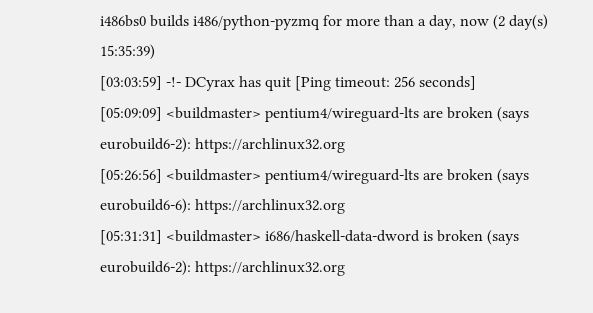i486bs0 builds i486/python-pyzmq for more than a day, now (2 day(s) 15:35:39)
[03:03:59] -!- DCyrax has quit [Ping timeout: 256 seconds]
[05:09:09] <buildmaster> pentium4/wireguard-lts are broken (says eurobuild6-2): https://archlinux32.org
[05:26:56] <buildmaster> pentium4/wireguard-lts are broken (says eurobuild6-6): https://archlinux32.org
[05:31:31] <buildmaster> i686/haskell-data-dword is broken (says eurobuild6-2): https://archlinux32.org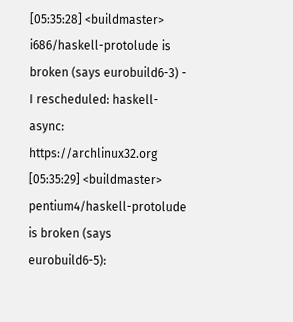[05:35:28] <buildmaster> i686/haskell-protolude is broken (says eurobuild6-3) - I rescheduled: haskell-async: https://archlinux32.org
[05:35:29] <buildmaster> pentium4/haskell-protolude is broken (says eurobuild6-5):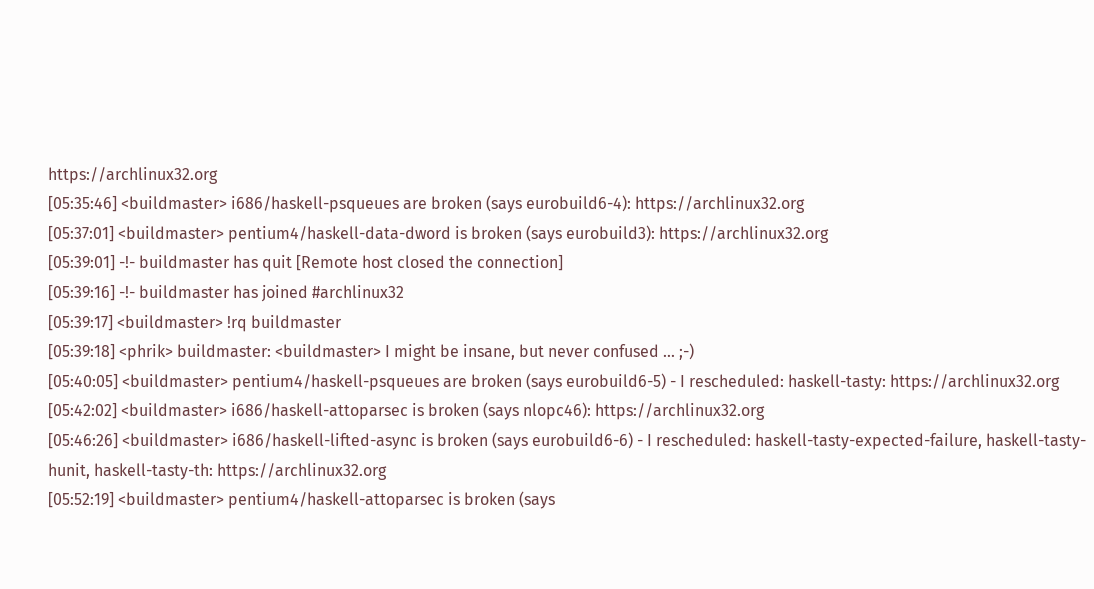https://archlinux32.org
[05:35:46] <buildmaster> i686/haskell-psqueues are broken (says eurobuild6-4): https://archlinux32.org
[05:37:01] <buildmaster> pentium4/haskell-data-dword is broken (says eurobuild3): https://archlinux32.org
[05:39:01] -!- buildmaster has quit [Remote host closed the connection]
[05:39:16] -!- buildmaster has joined #archlinux32
[05:39:17] <buildmaster> !rq buildmaster
[05:39:18] <phrik> buildmaster: <buildmaster> I might be insane, but never confused ... ;-)
[05:40:05] <buildmaster> pentium4/haskell-psqueues are broken (says eurobuild6-5) - I rescheduled: haskell-tasty: https://archlinux32.org
[05:42:02] <buildmaster> i686/haskell-attoparsec is broken (says nlopc46): https://archlinux32.org
[05:46:26] <buildmaster> i686/haskell-lifted-async is broken (says eurobuild6-6) - I rescheduled: haskell-tasty-expected-failure, haskell-tasty-hunit, haskell-tasty-th: https://archlinux32.org
[05:52:19] <buildmaster> pentium4/haskell-attoparsec is broken (says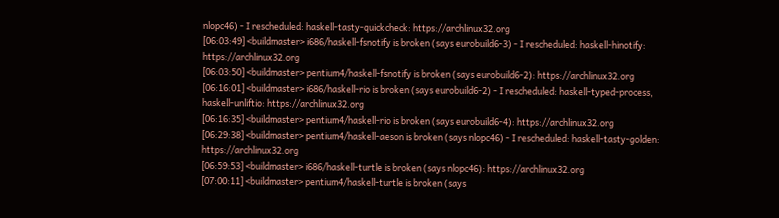nlopc46) - I rescheduled: haskell-tasty-quickcheck: https://archlinux32.org
[06:03:49] <buildmaster> i686/haskell-fsnotify is broken (says eurobuild6-3) - I rescheduled: haskell-hinotify: https://archlinux32.org
[06:03:50] <buildmaster> pentium4/haskell-fsnotify is broken (says eurobuild6-2): https://archlinux32.org
[06:16:01] <buildmaster> i686/haskell-rio is broken (says eurobuild6-2) - I rescheduled: haskell-typed-process, haskell-unliftio: https://archlinux32.org
[06:16:35] <buildmaster> pentium4/haskell-rio is broken (says eurobuild6-4): https://archlinux32.org
[06:29:38] <buildmaster> pentium4/haskell-aeson is broken (says nlopc46) - I rescheduled: haskell-tasty-golden: https://archlinux32.org
[06:59:53] <buildmaster> i686/haskell-turtle is broken (says nlopc46): https://archlinux32.org
[07:00:11] <buildmaster> pentium4/haskell-turtle is broken (says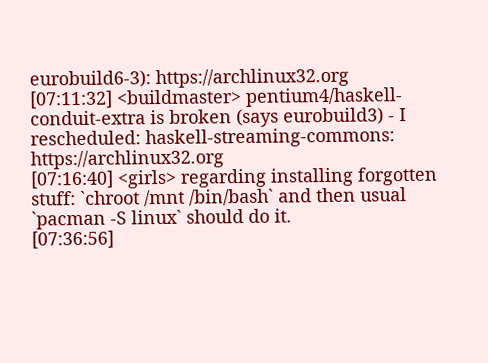eurobuild6-3): https://archlinux32.org
[07:11:32] <buildmaster> pentium4/haskell-conduit-extra is broken (says eurobuild3) - I rescheduled: haskell-streaming-commons: https://archlinux32.org
[07:16:40] <girls> regarding installing forgotten stuff: `chroot /mnt /bin/bash` and then usual `pacman -S linux` should do it.
[07:36:56]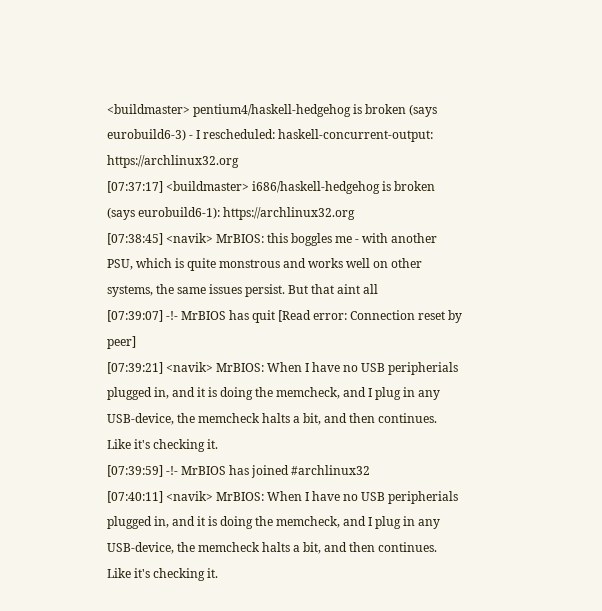<buildmaster> pentium4/haskell-hedgehog is broken (says eurobuild6-3) - I rescheduled: haskell-concurrent-output: https://archlinux32.org
[07:37:17] <buildmaster> i686/haskell-hedgehog is broken (says eurobuild6-1): https://archlinux32.org
[07:38:45] <navik> MrBIOS: this boggles me - with another PSU, which is quite monstrous and works well on other systems, the same issues persist. But that aint all
[07:39:07] -!- MrBIOS has quit [Read error: Connection reset by peer]
[07:39:21] <navik> MrBIOS: When I have no USB peripherials plugged in, and it is doing the memcheck, and I plug in any USB-device, the memcheck halts a bit, and then continues. Like it's checking it.
[07:39:59] -!- MrBIOS has joined #archlinux32
[07:40:11] <navik> MrBIOS: When I have no USB peripherials plugged in, and it is doing the memcheck, and I plug in any USB-device, the memcheck halts a bit, and then continues. Like it's checking it.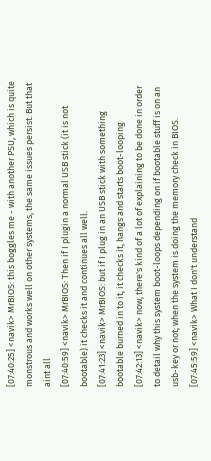[07:40:25] <navik> MrBIOS: this boggles me - with another PSU, which is quite monstrous and works well on other systems, the same issues persist. But that aint all
[07:40:59] <navik> MrBIOS: Then if I plugin a normal USB stick (it is not bootable) it checks it and continues all well.
[07:41:23] <navik> MrBIOS: but if I plug in an USB stick with something bootable burned in to it, it checks it, hangs and starts boot-looping
[07:42:13] <navik> now, there's kind of a lot of explaining to be done in order to detail why this system boot-loops depending on if bootable stuff is on an usb-key or not; when the system is doing the memory check in BIOS.
[07:45:59] <navik> What I don't understand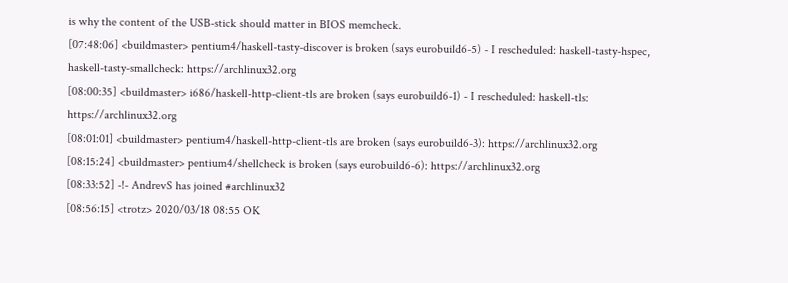is why the content of the USB-stick should matter in BIOS memcheck.
[07:48:06] <buildmaster> pentium4/haskell-tasty-discover is broken (says eurobuild6-5) - I rescheduled: haskell-tasty-hspec, haskell-tasty-smallcheck: https://archlinux32.org
[08:00:35] <buildmaster> i686/haskell-http-client-tls are broken (says eurobuild6-1) - I rescheduled: haskell-tls: https://archlinux32.org
[08:01:01] <buildmaster> pentium4/haskell-http-client-tls are broken (says eurobuild6-3): https://archlinux32.org
[08:15:24] <buildmaster> pentium4/shellcheck is broken (says eurobuild6-6): https://archlinux32.org
[08:33:52] -!- AndrevS has joined #archlinux32
[08:56:15] <trotz> 2020/03/18 08:55 OK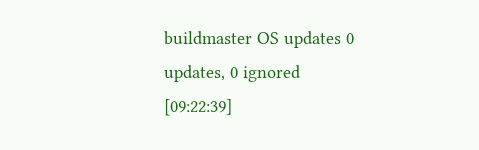buildmaster OS updates 0 updates, 0 ignored
[09:22:39]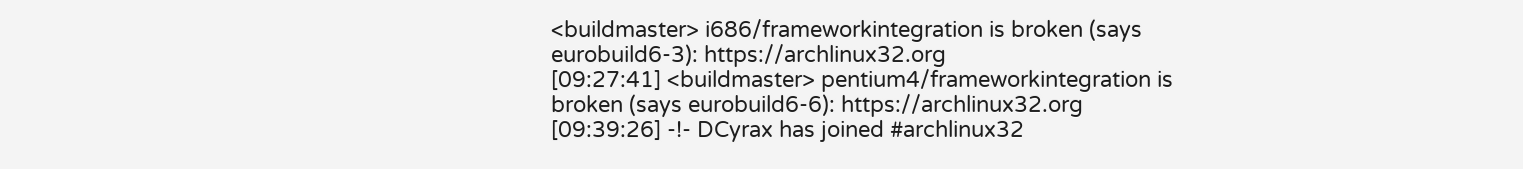<buildmaster> i686/frameworkintegration is broken (says eurobuild6-3): https://archlinux32.org
[09:27:41] <buildmaster> pentium4/frameworkintegration is broken (says eurobuild6-6): https://archlinux32.org
[09:39:26] -!- DCyrax has joined #archlinux32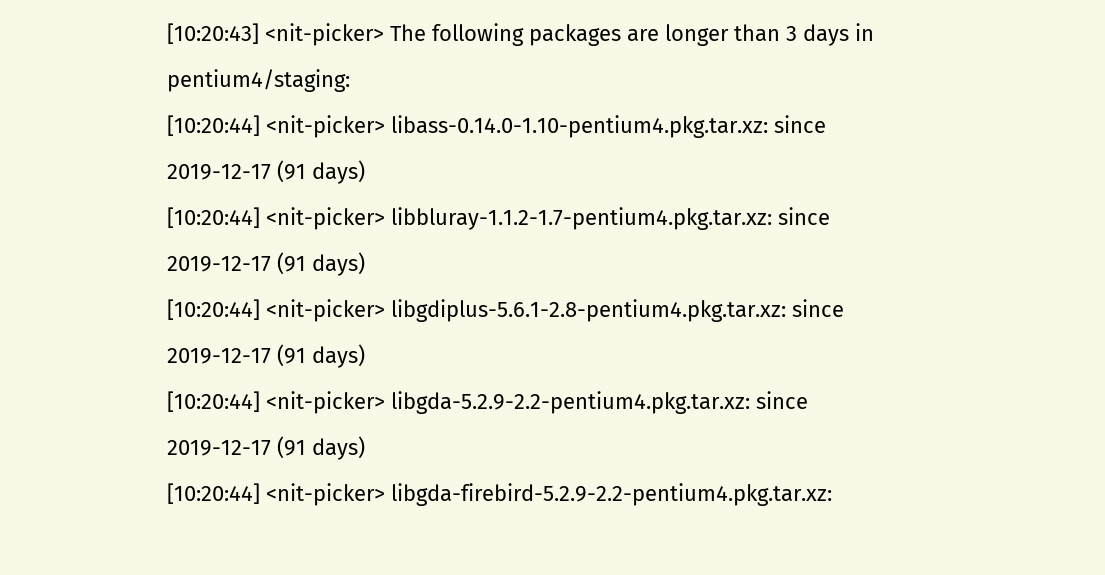[10:20:43] <nit-picker> The following packages are longer than 3 days in pentium4/staging:
[10:20:44] <nit-picker> libass-0.14.0-1.10-pentium4.pkg.tar.xz: since 2019-12-17 (91 days)
[10:20:44] <nit-picker> libbluray-1.1.2-1.7-pentium4.pkg.tar.xz: since 2019-12-17 (91 days)
[10:20:44] <nit-picker> libgdiplus-5.6.1-2.8-pentium4.pkg.tar.xz: since 2019-12-17 (91 days)
[10:20:44] <nit-picker> libgda-5.2.9-2.2-pentium4.pkg.tar.xz: since 2019-12-17 (91 days)
[10:20:44] <nit-picker> libgda-firebird-5.2.9-2.2-pentium4.pkg.tar.xz: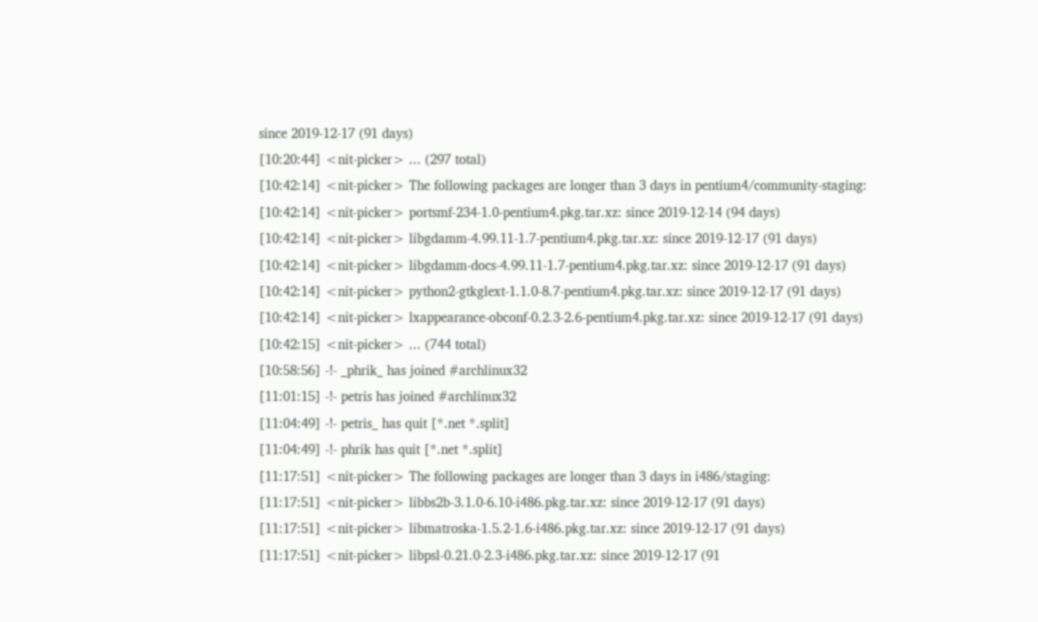since 2019-12-17 (91 days)
[10:20:44] <nit-picker> ... (297 total)
[10:42:14] <nit-picker> The following packages are longer than 3 days in pentium4/community-staging:
[10:42:14] <nit-picker> portsmf-234-1.0-pentium4.pkg.tar.xz: since 2019-12-14 (94 days)
[10:42:14] <nit-picker> libgdamm-4.99.11-1.7-pentium4.pkg.tar.xz: since 2019-12-17 (91 days)
[10:42:14] <nit-picker> libgdamm-docs-4.99.11-1.7-pentium4.pkg.tar.xz: since 2019-12-17 (91 days)
[10:42:14] <nit-picker> python2-gtkglext-1.1.0-8.7-pentium4.pkg.tar.xz: since 2019-12-17 (91 days)
[10:42:14] <nit-picker> lxappearance-obconf-0.2.3-2.6-pentium4.pkg.tar.xz: since 2019-12-17 (91 days)
[10:42:15] <nit-picker> ... (744 total)
[10:58:56] -!- _phrik_ has joined #archlinux32
[11:01:15] -!- petris has joined #archlinux32
[11:04:49] -!- petris_ has quit [*.net *.split]
[11:04:49] -!- phrik has quit [*.net *.split]
[11:17:51] <nit-picker> The following packages are longer than 3 days in i486/staging:
[11:17:51] <nit-picker> libbs2b-3.1.0-6.10-i486.pkg.tar.xz: since 2019-12-17 (91 days)
[11:17:51] <nit-picker> libmatroska-1.5.2-1.6-i486.pkg.tar.xz: since 2019-12-17 (91 days)
[11:17:51] <nit-picker> libpsl-0.21.0-2.3-i486.pkg.tar.xz: since 2019-12-17 (91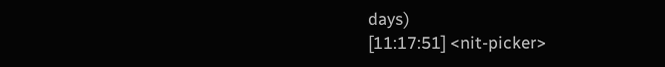days)
[11:17:51] <nit-picker>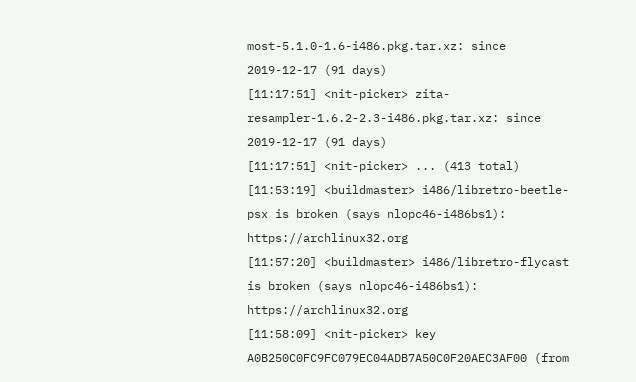most-5.1.0-1.6-i486.pkg.tar.xz: since 2019-12-17 (91 days)
[11:17:51] <nit-picker> zita-resampler-1.6.2-2.3-i486.pkg.tar.xz: since 2019-12-17 (91 days)
[11:17:51] <nit-picker> ... (413 total)
[11:53:19] <buildmaster> i486/libretro-beetle-psx is broken (says nlopc46-i486bs1): https://archlinux32.org
[11:57:20] <buildmaster> i486/libretro-flycast is broken (says nlopc46-i486bs1): https://archlinux32.org
[11:58:09] <nit-picker> key A0B250C0FC9FC079EC04ADB7A50C0F20AEC3AF00 (from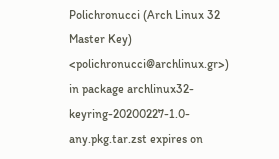Polichronucci (Arch Linux 32 Master Key) <polichronucci@archlinux.gr>) in package archlinux32-keyring-20200227-1.0-any.pkg.tar.zst expires on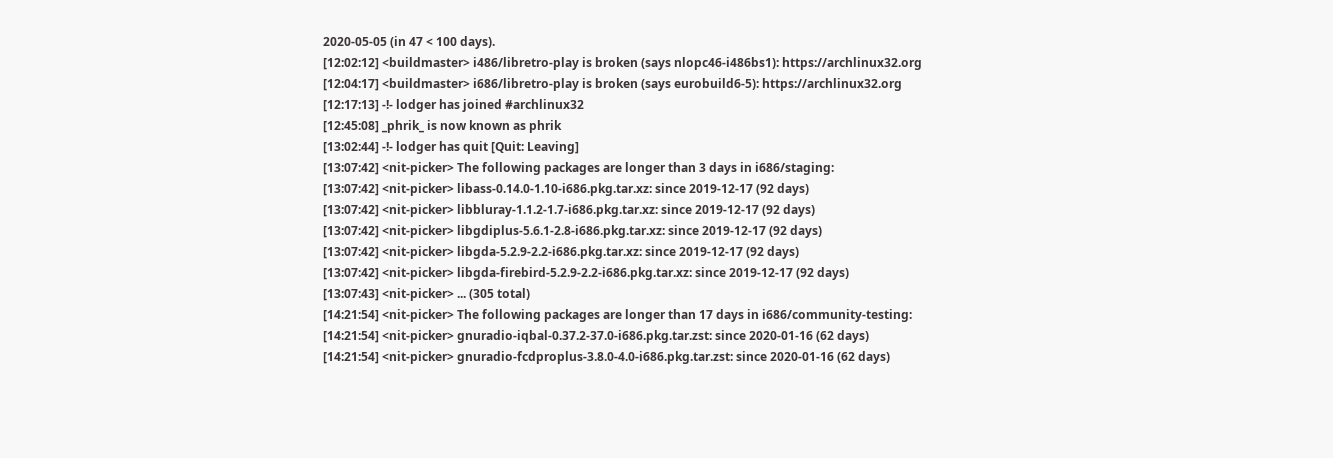2020-05-05 (in 47 < 100 days).
[12:02:12] <buildmaster> i486/libretro-play is broken (says nlopc46-i486bs1): https://archlinux32.org
[12:04:17] <buildmaster> i686/libretro-play is broken (says eurobuild6-5): https://archlinux32.org
[12:17:13] -!- lodger has joined #archlinux32
[12:45:08] _phrik_ is now known as phrik
[13:02:44] -!- lodger has quit [Quit: Leaving]
[13:07:42] <nit-picker> The following packages are longer than 3 days in i686/staging:
[13:07:42] <nit-picker> libass-0.14.0-1.10-i686.pkg.tar.xz: since 2019-12-17 (92 days)
[13:07:42] <nit-picker> libbluray-1.1.2-1.7-i686.pkg.tar.xz: since 2019-12-17 (92 days)
[13:07:42] <nit-picker> libgdiplus-5.6.1-2.8-i686.pkg.tar.xz: since 2019-12-17 (92 days)
[13:07:42] <nit-picker> libgda-5.2.9-2.2-i686.pkg.tar.xz: since 2019-12-17 (92 days)
[13:07:42] <nit-picker> libgda-firebird-5.2.9-2.2-i686.pkg.tar.xz: since 2019-12-17 (92 days)
[13:07:43] <nit-picker> ... (305 total)
[14:21:54] <nit-picker> The following packages are longer than 17 days in i686/community-testing:
[14:21:54] <nit-picker> gnuradio-iqbal-0.37.2-37.0-i686.pkg.tar.zst: since 2020-01-16 (62 days)
[14:21:54] <nit-picker> gnuradio-fcdproplus-3.8.0-4.0-i686.pkg.tar.zst: since 2020-01-16 (62 days)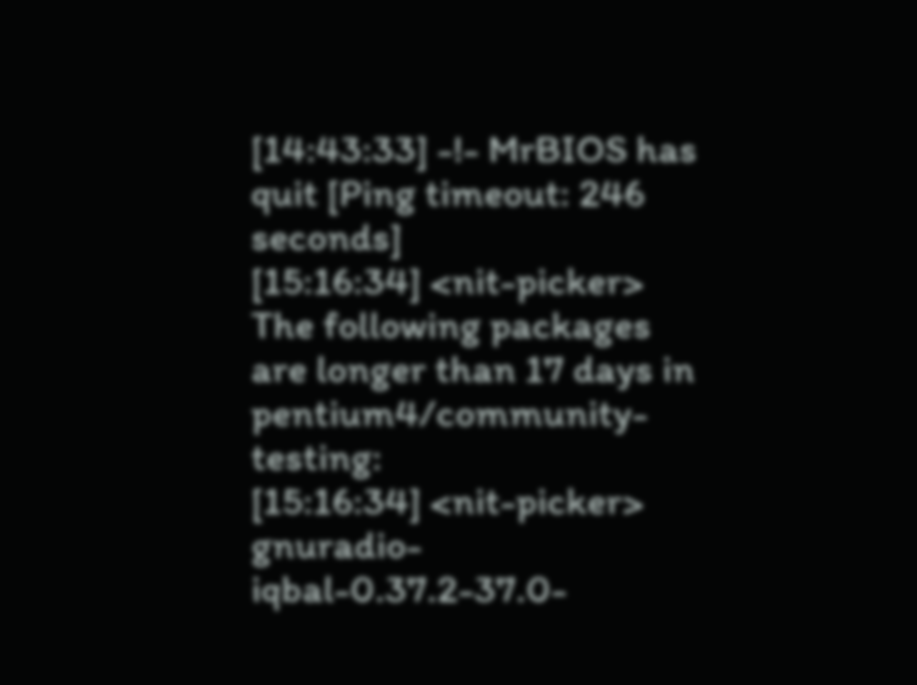[14:43:33] -!- MrBIOS has quit [Ping timeout: 246 seconds]
[15:16:34] <nit-picker> The following packages are longer than 17 days in pentium4/community-testing:
[15:16:34] <nit-picker> gnuradio-iqbal-0.37.2-37.0-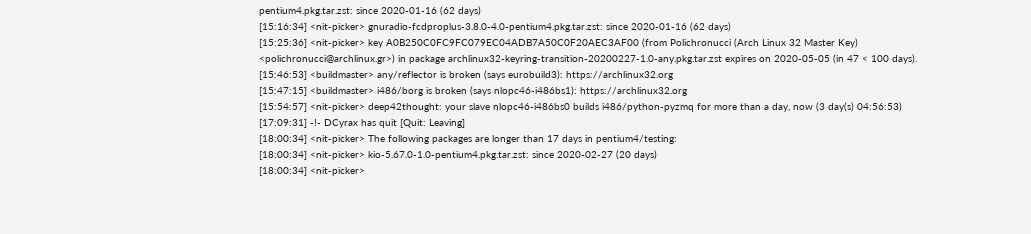pentium4.pkg.tar.zst: since 2020-01-16 (62 days)
[15:16:34] <nit-picker> gnuradio-fcdproplus-3.8.0-4.0-pentium4.pkg.tar.zst: since 2020-01-16 (62 days)
[15:25:36] <nit-picker> key A0B250C0FC9FC079EC04ADB7A50C0F20AEC3AF00 (from Polichronucci (Arch Linux 32 Master Key) <polichronucci@archlinux.gr>) in package archlinux32-keyring-transition-20200227-1.0-any.pkg.tar.zst expires on 2020-05-05 (in 47 < 100 days).
[15:46:53] <buildmaster> any/reflector is broken (says eurobuild3): https://archlinux32.org
[15:47:15] <buildmaster> i486/borg is broken (says nlopc46-i486bs1): https://archlinux32.org
[15:54:57] <nit-picker> deep42thought: your slave nlopc46-i486bs0 builds i486/python-pyzmq for more than a day, now (3 day(s) 04:56:53)
[17:09:31] -!- DCyrax has quit [Quit: Leaving]
[18:00:34] <nit-picker> The following packages are longer than 17 days in pentium4/testing:
[18:00:34] <nit-picker> kio-5.67.0-1.0-pentium4.pkg.tar.zst: since 2020-02-27 (20 days)
[18:00:34] <nit-picker>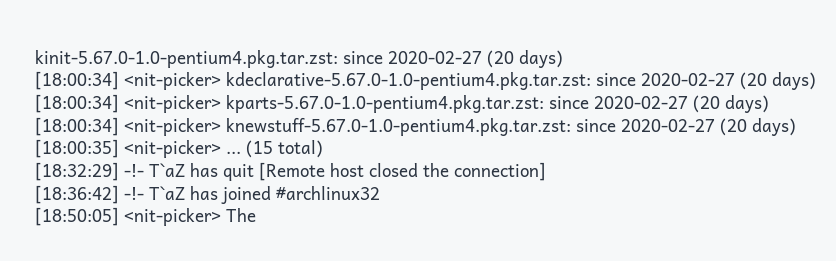kinit-5.67.0-1.0-pentium4.pkg.tar.zst: since 2020-02-27 (20 days)
[18:00:34] <nit-picker> kdeclarative-5.67.0-1.0-pentium4.pkg.tar.zst: since 2020-02-27 (20 days)
[18:00:34] <nit-picker> kparts-5.67.0-1.0-pentium4.pkg.tar.zst: since 2020-02-27 (20 days)
[18:00:34] <nit-picker> knewstuff-5.67.0-1.0-pentium4.pkg.tar.zst: since 2020-02-27 (20 days)
[18:00:35] <nit-picker> ... (15 total)
[18:32:29] -!- T`aZ has quit [Remote host closed the connection]
[18:36:42] -!- T`aZ has joined #archlinux32
[18:50:05] <nit-picker> The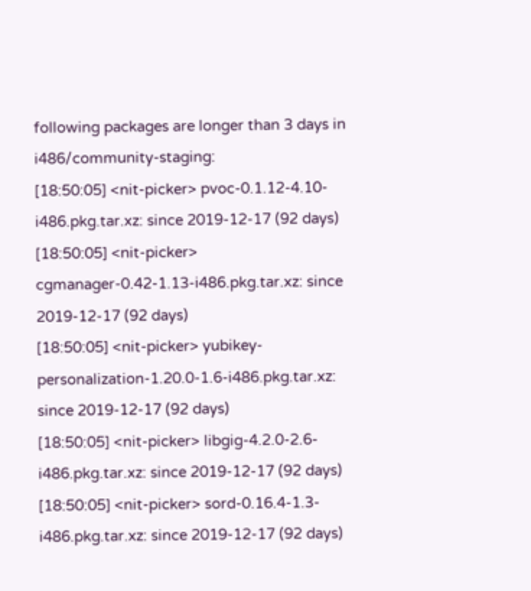following packages are longer than 3 days in i486/community-staging:
[18:50:05] <nit-picker> pvoc-0.1.12-4.10-i486.pkg.tar.xz: since 2019-12-17 (92 days)
[18:50:05] <nit-picker> cgmanager-0.42-1.13-i486.pkg.tar.xz: since 2019-12-17 (92 days)
[18:50:05] <nit-picker> yubikey-personalization-1.20.0-1.6-i486.pkg.tar.xz: since 2019-12-17 (92 days)
[18:50:05] <nit-picker> libgig-4.2.0-2.6-i486.pkg.tar.xz: since 2019-12-17 (92 days)
[18:50:05] <nit-picker> sord-0.16.4-1.3-i486.pkg.tar.xz: since 2019-12-17 (92 days)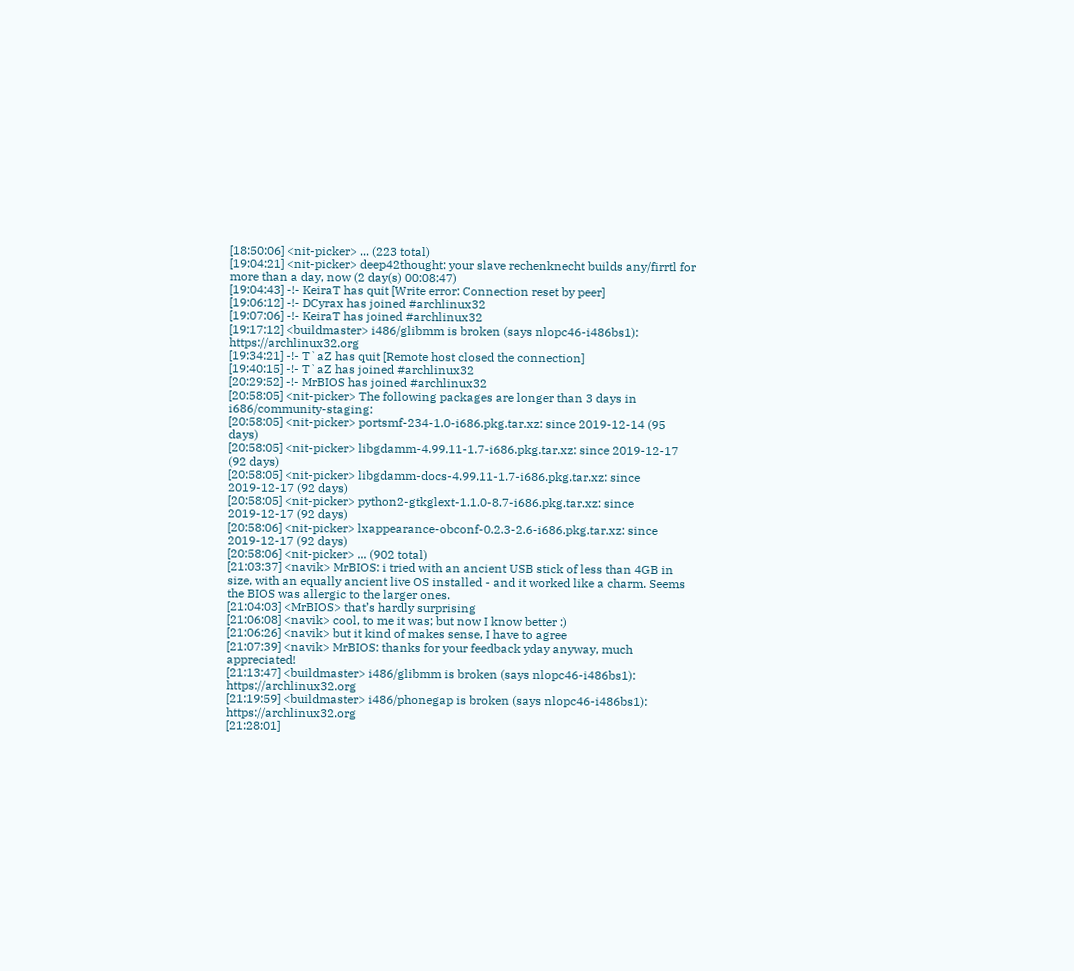[18:50:06] <nit-picker> ... (223 total)
[19:04:21] <nit-picker> deep42thought: your slave rechenknecht builds any/firrtl for more than a day, now (2 day(s) 00:08:47)
[19:04:43] -!- KeiraT has quit [Write error: Connection reset by peer]
[19:06:12] -!- DCyrax has joined #archlinux32
[19:07:06] -!- KeiraT has joined #archlinux32
[19:17:12] <buildmaster> i486/glibmm is broken (says nlopc46-i486bs1): https://archlinux32.org
[19:34:21] -!- T`aZ has quit [Remote host closed the connection]
[19:40:15] -!- T`aZ has joined #archlinux32
[20:29:52] -!- MrBIOS has joined #archlinux32
[20:58:05] <nit-picker> The following packages are longer than 3 days in i686/community-staging:
[20:58:05] <nit-picker> portsmf-234-1.0-i686.pkg.tar.xz: since 2019-12-14 (95 days)
[20:58:05] <nit-picker> libgdamm-4.99.11-1.7-i686.pkg.tar.xz: since 2019-12-17 (92 days)
[20:58:05] <nit-picker> libgdamm-docs-4.99.11-1.7-i686.pkg.tar.xz: since 2019-12-17 (92 days)
[20:58:05] <nit-picker> python2-gtkglext-1.1.0-8.7-i686.pkg.tar.xz: since 2019-12-17 (92 days)
[20:58:06] <nit-picker> lxappearance-obconf-0.2.3-2.6-i686.pkg.tar.xz: since 2019-12-17 (92 days)
[20:58:06] <nit-picker> ... (902 total)
[21:03:37] <navik> MrBIOS: i tried with an ancient USB stick of less than 4GB in size, with an equally ancient live OS installed - and it worked like a charm. Seems the BIOS was allergic to the larger ones.
[21:04:03] <MrBIOS> that’s hardly surprising
[21:06:08] <navik> cool, to me it was; but now I know better :)
[21:06:26] <navik> but it kind of makes sense, I have to agree
[21:07:39] <navik> MrBIOS: thanks for your feedback yday anyway, much appreciated!
[21:13:47] <buildmaster> i486/glibmm is broken (says nlopc46-i486bs1): https://archlinux32.org
[21:19:59] <buildmaster> i486/phonegap is broken (says nlopc46-i486bs1): https://archlinux32.org
[21:28:01]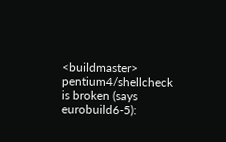<buildmaster> pentium4/shellcheck is broken (says eurobuild6-5):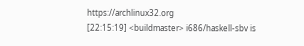https://archlinux32.org
[22:15:19] <buildmaster> i686/haskell-sbv is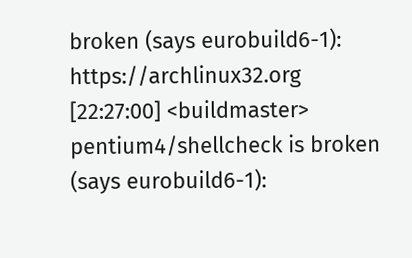broken (says eurobuild6-1): https://archlinux32.org
[22:27:00] <buildmaster> pentium4/shellcheck is broken (says eurobuild6-1):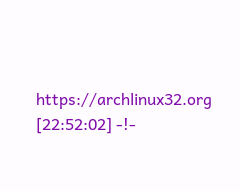https://archlinux32.org
[22:52:02] -!-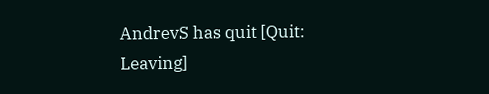AndrevS has quit [Quit: Leaving]